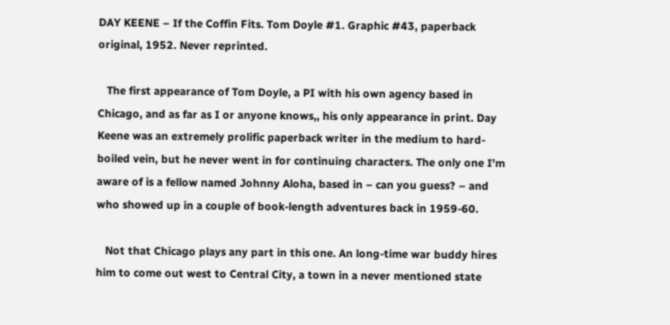DAY KEENE – If the Coffin Fits. Tom Doyle #1. Graphic #43, paperback original, 1952. Never reprinted.

   The first appearance of Tom Doyle, a PI with his own agency based in Chicago, and as far as I or anyone knows,, his only appearance in print. Day Keene was an extremely prolific paperback writer in the medium to hard-boiled vein, but he never went in for continuing characters. The only one I’m aware of is a fellow named Johnny Aloha, based in – can you guess? – and who showed up in a couple of book-length adventures back in 1959-60.

   Not that Chicago plays any part in this one. An long-time war buddy hires him to come out west to Central City, a town in a never mentioned state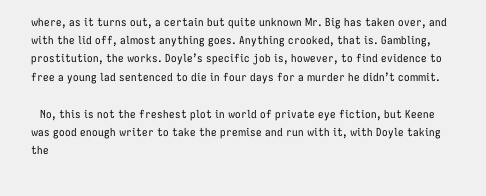where, as it turns out, a certain but quite unknown Mr. Big has taken over, and with the lid off, almost anything goes. Anything crooked, that is. Gambling, prostitution, the works. Doyle’s specific job is, however, to find evidence to free a young lad sentenced to die in four days for a murder he didn’t commit.

   No, this is not the freshest plot in world of private eye fiction, but Keene was good enough writer to take the premise and run with it, with Doyle taking the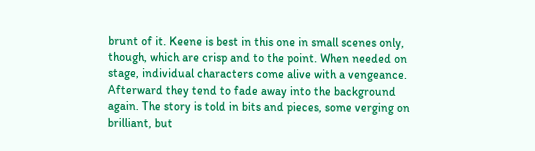brunt of it. Keene is best in this one in small scenes only, though, which are crisp and to the point. When needed on stage, individual characters come alive with a vengeance. Afterward they tend to fade away into the background again. The story is told in bits and pieces, some verging on brilliant, but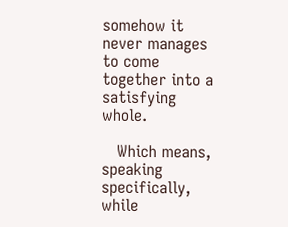somehow it never manages to come together into a satisfying whole.

   Which means, speaking specifically, while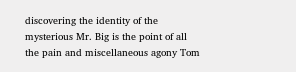discovering the identity of the mysterious Mr. Big is the point of all the pain and miscellaneous agony Tom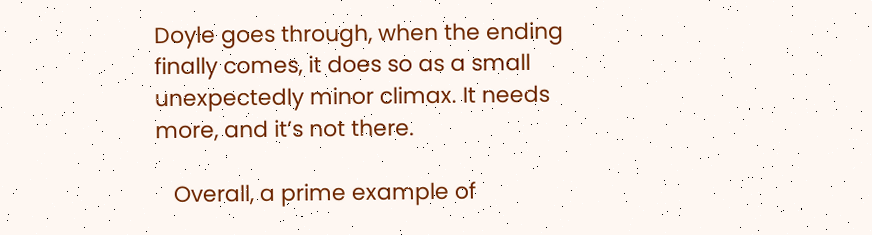Doyle goes through, when the ending finally comes, it does so as a small unexpectedly minor climax. It needs more, and it’s not there.

   Overall, a prime example of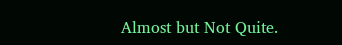Almost but Not Quite.